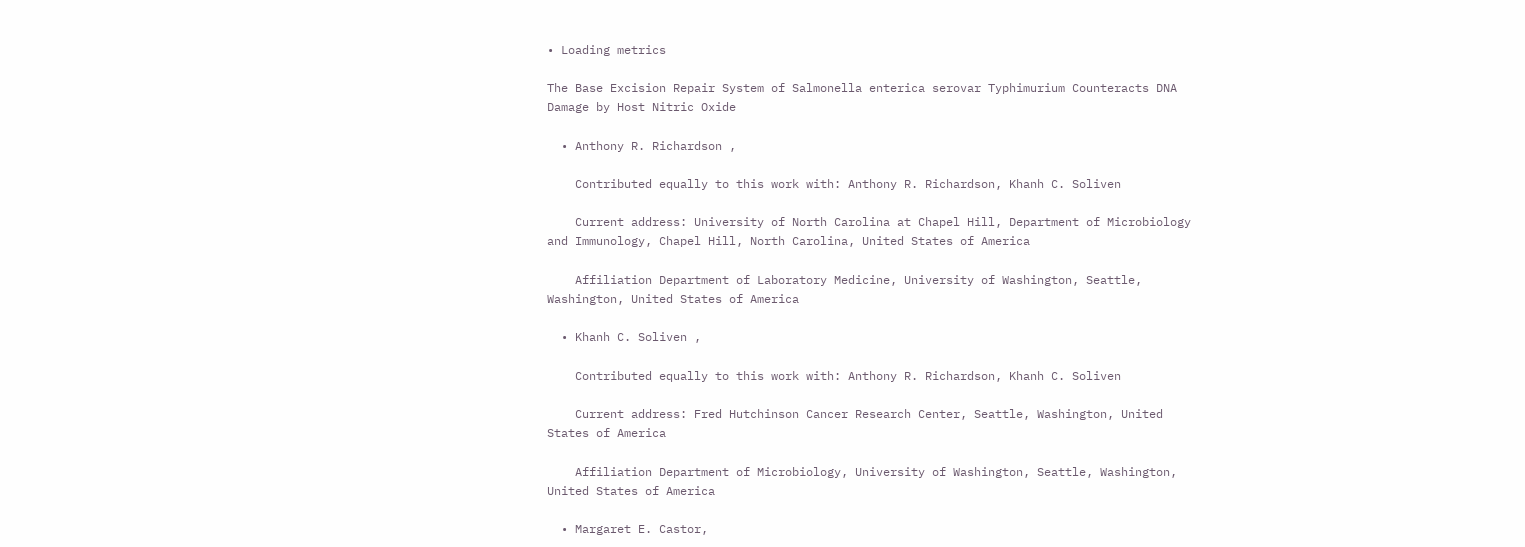• Loading metrics

The Base Excision Repair System of Salmonella enterica serovar Typhimurium Counteracts DNA Damage by Host Nitric Oxide

  • Anthony R. Richardson ,

    Contributed equally to this work with: Anthony R. Richardson, Khanh C. Soliven

    Current address: University of North Carolina at Chapel Hill, Department of Microbiology and Immunology, Chapel Hill, North Carolina, United States of America

    Affiliation Department of Laboratory Medicine, University of Washington, Seattle, Washington, United States of America

  • Khanh C. Soliven ,

    Contributed equally to this work with: Anthony R. Richardson, Khanh C. Soliven

    Current address: Fred Hutchinson Cancer Research Center, Seattle, Washington, United States of America

    Affiliation Department of Microbiology, University of Washington, Seattle, Washington, United States of America

  • Margaret E. Castor,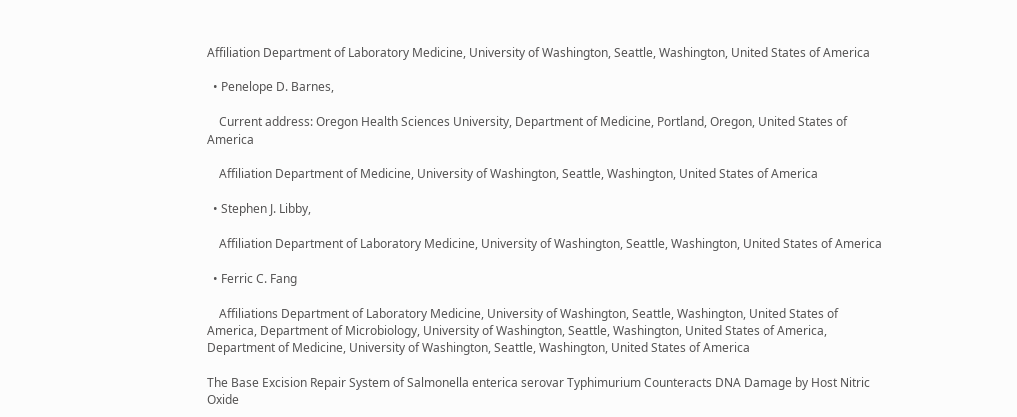Affiliation Department of Laboratory Medicine, University of Washington, Seattle, Washington, United States of America

  • Penelope D. Barnes,

    Current address: Oregon Health Sciences University, Department of Medicine, Portland, Oregon, United States of America

    Affiliation Department of Medicine, University of Washington, Seattle, Washington, United States of America

  • Stephen J. Libby,

    Affiliation Department of Laboratory Medicine, University of Washington, Seattle, Washington, United States of America

  • Ferric C. Fang

    Affiliations Department of Laboratory Medicine, University of Washington, Seattle, Washington, United States of America, Department of Microbiology, University of Washington, Seattle, Washington, United States of America, Department of Medicine, University of Washington, Seattle, Washington, United States of America

The Base Excision Repair System of Salmonella enterica serovar Typhimurium Counteracts DNA Damage by Host Nitric Oxide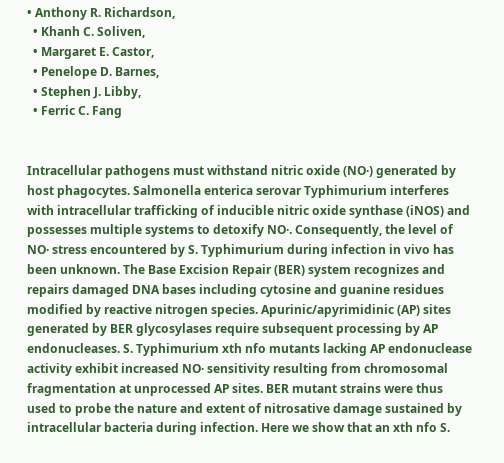• Anthony R. Richardson,
  • Khanh C. Soliven,
  • Margaret E. Castor,
  • Penelope D. Barnes,
  • Stephen J. Libby,
  • Ferric C. Fang


Intracellular pathogens must withstand nitric oxide (NO·) generated by host phagocytes. Salmonella enterica serovar Typhimurium interferes with intracellular trafficking of inducible nitric oxide synthase (iNOS) and possesses multiple systems to detoxify NO·. Consequently, the level of NO· stress encountered by S. Typhimurium during infection in vivo has been unknown. The Base Excision Repair (BER) system recognizes and repairs damaged DNA bases including cytosine and guanine residues modified by reactive nitrogen species. Apurinic/apyrimidinic (AP) sites generated by BER glycosylases require subsequent processing by AP endonucleases. S. Typhimurium xth nfo mutants lacking AP endonuclease activity exhibit increased NO· sensitivity resulting from chromosomal fragmentation at unprocessed AP sites. BER mutant strains were thus used to probe the nature and extent of nitrosative damage sustained by intracellular bacteria during infection. Here we show that an xth nfo S.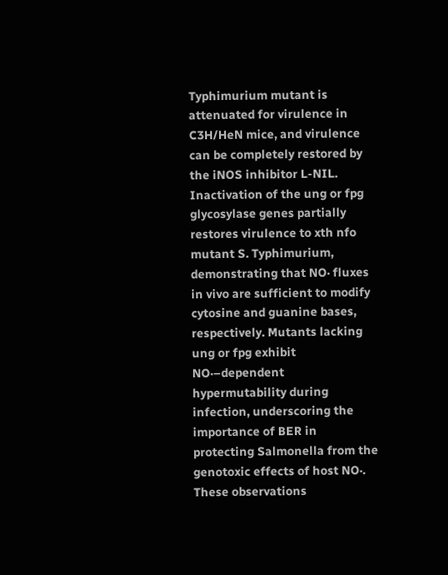Typhimurium mutant is attenuated for virulence in C3H/HeN mice, and virulence can be completely restored by the iNOS inhibitor L-NIL. Inactivation of the ung or fpg glycosylase genes partially restores virulence to xth nfo mutant S. Typhimurium, demonstrating that NO· fluxes in vivo are sufficient to modify cytosine and guanine bases, respectively. Mutants lacking ung or fpg exhibit NO·–dependent hypermutability during infection, underscoring the importance of BER in protecting Salmonella from the genotoxic effects of host NO·. These observations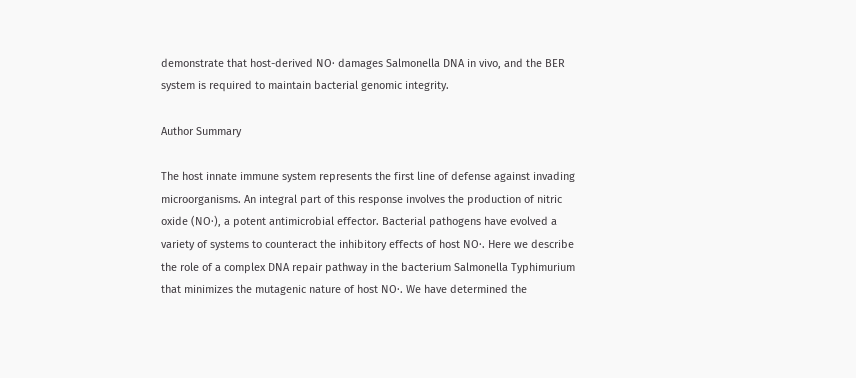demonstrate that host-derived NO· damages Salmonella DNA in vivo, and the BER system is required to maintain bacterial genomic integrity.

Author Summary

The host innate immune system represents the first line of defense against invading microorganisms. An integral part of this response involves the production of nitric oxide (NO·), a potent antimicrobial effector. Bacterial pathogens have evolved a variety of systems to counteract the inhibitory effects of host NO·. Here we describe the role of a complex DNA repair pathway in the bacterium Salmonella Typhimurium that minimizes the mutagenic nature of host NO·. We have determined the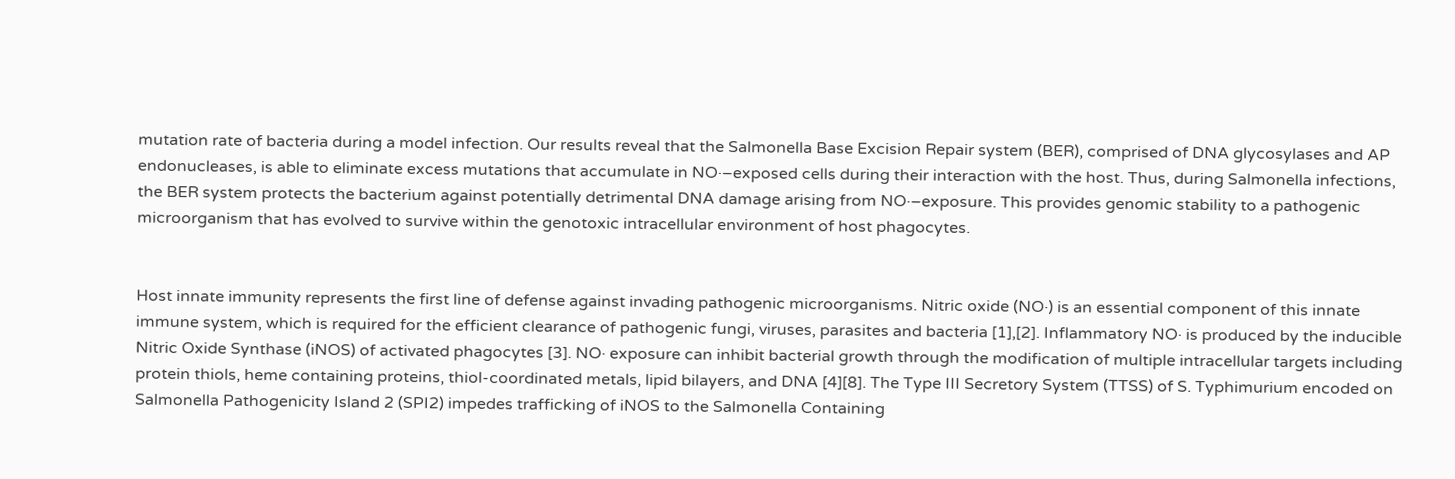mutation rate of bacteria during a model infection. Our results reveal that the Salmonella Base Excision Repair system (BER), comprised of DNA glycosylases and AP endonucleases, is able to eliminate excess mutations that accumulate in NO·–exposed cells during their interaction with the host. Thus, during Salmonella infections, the BER system protects the bacterium against potentially detrimental DNA damage arising from NO·–exposure. This provides genomic stability to a pathogenic microorganism that has evolved to survive within the genotoxic intracellular environment of host phagocytes.


Host innate immunity represents the first line of defense against invading pathogenic microorganisms. Nitric oxide (NO·) is an essential component of this innate immune system, which is required for the efficient clearance of pathogenic fungi, viruses, parasites and bacteria [1],[2]. Inflammatory NO· is produced by the inducible Nitric Oxide Synthase (iNOS) of activated phagocytes [3]. NO· exposure can inhibit bacterial growth through the modification of multiple intracellular targets including protein thiols, heme containing proteins, thiol-coordinated metals, lipid bilayers, and DNA [4][8]. The Type III Secretory System (TTSS) of S. Typhimurium encoded on Salmonella Pathogenicity Island 2 (SPI2) impedes trafficking of iNOS to the Salmonella Containing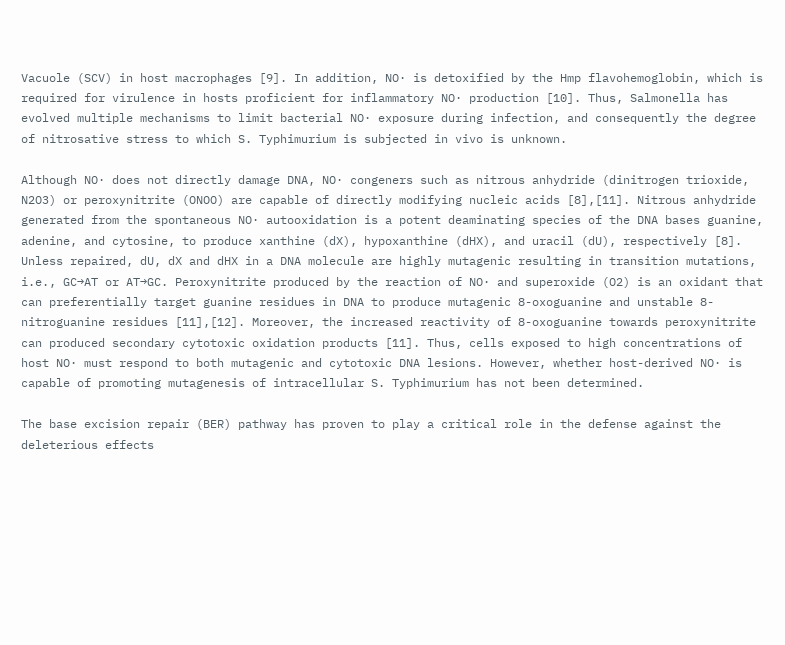Vacuole (SCV) in host macrophages [9]. In addition, NO· is detoxified by the Hmp flavohemoglobin, which is required for virulence in hosts proficient for inflammatory NO· production [10]. Thus, Salmonella has evolved multiple mechanisms to limit bacterial NO· exposure during infection, and consequently the degree of nitrosative stress to which S. Typhimurium is subjected in vivo is unknown.

Although NO· does not directly damage DNA, NO· congeners such as nitrous anhydride (dinitrogen trioxide, N2O3) or peroxynitrite (ONOO) are capable of directly modifying nucleic acids [8],[11]. Nitrous anhydride generated from the spontaneous NO· autooxidation is a potent deaminating species of the DNA bases guanine, adenine, and cytosine, to produce xanthine (dX), hypoxanthine (dHX), and uracil (dU), respectively [8]. Unless repaired, dU, dX and dHX in a DNA molecule are highly mutagenic resulting in transition mutations, i.e., GC→AT or AT→GC. Peroxynitrite produced by the reaction of NO· and superoxide (O2) is an oxidant that can preferentially target guanine residues in DNA to produce mutagenic 8-oxoguanine and unstable 8-nitroguanine residues [11],[12]. Moreover, the increased reactivity of 8-oxoguanine towards peroxynitrite can produced secondary cytotoxic oxidation products [11]. Thus, cells exposed to high concentrations of host NO· must respond to both mutagenic and cytotoxic DNA lesions. However, whether host-derived NO· is capable of promoting mutagenesis of intracellular S. Typhimurium has not been determined.

The base excision repair (BER) pathway has proven to play a critical role in the defense against the deleterious effects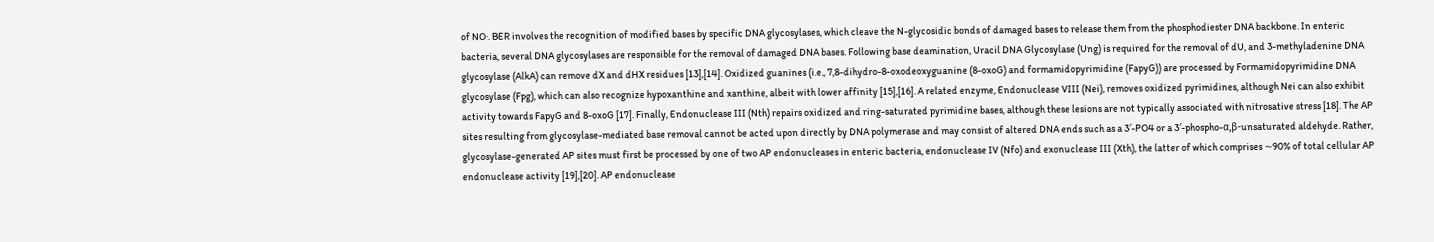of NO·. BER involves the recognition of modified bases by specific DNA glycosylases, which cleave the N-glycosidic bonds of damaged bases to release them from the phosphodiester DNA backbone. In enteric bacteria, several DNA glycosylases are responsible for the removal of damaged DNA bases. Following base deamination, Uracil DNA Glycosylase (Ung) is required for the removal of dU, and 3-methyladenine DNA glycosylase (AlkA) can remove dX and dHX residues [13],[14]. Oxidized guanines (i.e., 7,8-dihydro-8-oxodeoxyguanine (8-oxoG) and formamidopyrimidine (FapyG)) are processed by Formamidopyrimidine DNA glycosylase (Fpg), which can also recognize hypoxanthine and xanthine, albeit with lower affinity [15],[16]. A related enzyme, Endonuclease VIII (Nei), removes oxidized pyrimidines, although Nei can also exhibit activity towards FapyG and 8-oxoG [17]. Finally, Endonuclease III (Nth) repairs oxidized and ring-saturated pyrimidine bases, although these lesions are not typically associated with nitrosative stress [18]. The AP sites resulting from glycosylase-mediated base removal cannot be acted upon directly by DNA polymerase and may consist of altered DNA ends such as a 3′-PO4 or a 3′-phospho-α,β-unsaturated aldehyde. Rather, glycosylase-generated AP sites must first be processed by one of two AP endonucleases in enteric bacteria, endonuclease IV (Nfo) and exonuclease III (Xth), the latter of which comprises ∼90% of total cellular AP endonuclease activity [19],[20]. AP endonuclease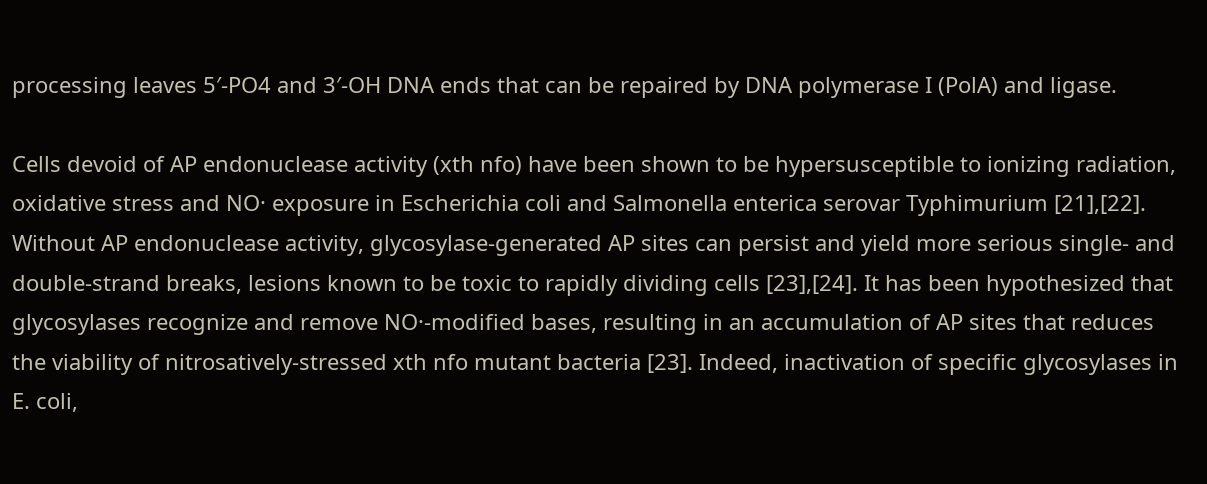processing leaves 5′-PO4 and 3′-OH DNA ends that can be repaired by DNA polymerase I (PolA) and ligase.

Cells devoid of AP endonuclease activity (xth nfo) have been shown to be hypersusceptible to ionizing radiation, oxidative stress and NO· exposure in Escherichia coli and Salmonella enterica serovar Typhimurium [21],[22]. Without AP endonuclease activity, glycosylase-generated AP sites can persist and yield more serious single- and double-strand breaks, lesions known to be toxic to rapidly dividing cells [23],[24]. It has been hypothesized that glycosylases recognize and remove NO·-modified bases, resulting in an accumulation of AP sites that reduces the viability of nitrosatively-stressed xth nfo mutant bacteria [23]. Indeed, inactivation of specific glycosylases in E. coli,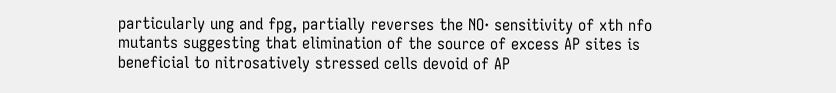particularly ung and fpg, partially reverses the NO· sensitivity of xth nfo mutants suggesting that elimination of the source of excess AP sites is beneficial to nitrosatively stressed cells devoid of AP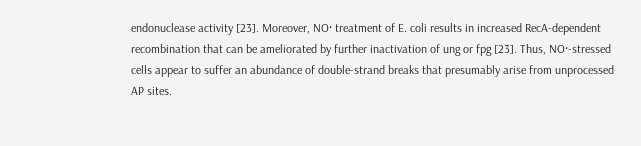endonuclease activity [23]. Moreover, NO· treatment of E. coli results in increased RecA-dependent recombination that can be ameliorated by further inactivation of ung or fpg [23]. Thus, NO·-stressed cells appear to suffer an abundance of double-strand breaks that presumably arise from unprocessed AP sites.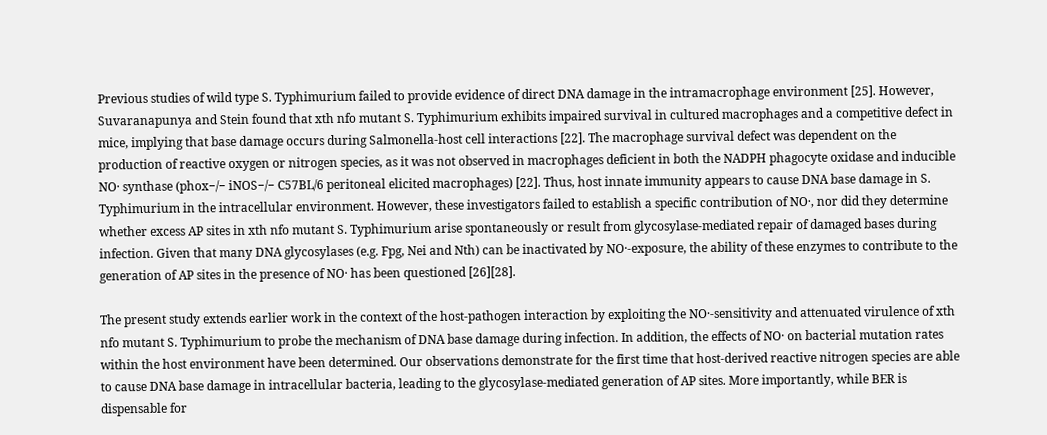Previous studies of wild type S. Typhimurium failed to provide evidence of direct DNA damage in the intramacrophage environment [25]. However, Suvaranapunya and Stein found that xth nfo mutant S. Typhimurium exhibits impaired survival in cultured macrophages and a competitive defect in mice, implying that base damage occurs during Salmonella-host cell interactions [22]. The macrophage survival defect was dependent on the production of reactive oxygen or nitrogen species, as it was not observed in macrophages deficient in both the NADPH phagocyte oxidase and inducible NO· synthase (phox−/− iNOS−/− C57BL/6 peritoneal elicited macrophages) [22]. Thus, host innate immunity appears to cause DNA base damage in S. Typhimurium in the intracellular environment. However, these investigators failed to establish a specific contribution of NO·, nor did they determine whether excess AP sites in xth nfo mutant S. Typhimurium arise spontaneously or result from glycosylase-mediated repair of damaged bases during infection. Given that many DNA glycosylases (e.g. Fpg, Nei and Nth) can be inactivated by NO·-exposure, the ability of these enzymes to contribute to the generation of AP sites in the presence of NO· has been questioned [26][28].

The present study extends earlier work in the context of the host-pathogen interaction by exploiting the NO·-sensitivity and attenuated virulence of xth nfo mutant S. Typhimurium to probe the mechanism of DNA base damage during infection. In addition, the effects of NO· on bacterial mutation rates within the host environment have been determined. Our observations demonstrate for the first time that host-derived reactive nitrogen species are able to cause DNA base damage in intracellular bacteria, leading to the glycosylase-mediated generation of AP sites. More importantly, while BER is dispensable for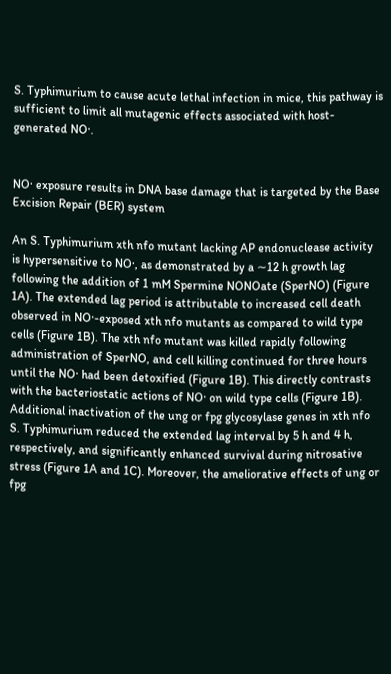S. Typhimurium to cause acute lethal infection in mice, this pathway is sufficient to limit all mutagenic effects associated with host-generated NO·.


NO· exposure results in DNA base damage that is targeted by the Base Excision Repair (BER) system

An S. Typhimurium xth nfo mutant lacking AP endonuclease activity is hypersensitive to NO·, as demonstrated by a ∼12 h growth lag following the addition of 1 mM Spermine NONOate (SperNO) (Figure 1A). The extended lag period is attributable to increased cell death observed in NO·-exposed xth nfo mutants as compared to wild type cells (Figure 1B). The xth nfo mutant was killed rapidly following administration of SperNO, and cell killing continued for three hours until the NO· had been detoxified (Figure 1B). This directly contrasts with the bacteriostatic actions of NO· on wild type cells (Figure 1B). Additional inactivation of the ung or fpg glycosylase genes in xth nfo S. Typhimurium reduced the extended lag interval by 5 h and 4 h, respectively, and significantly enhanced survival during nitrosative stress (Figure 1A and 1C). Moreover, the ameliorative effects of ung or fpg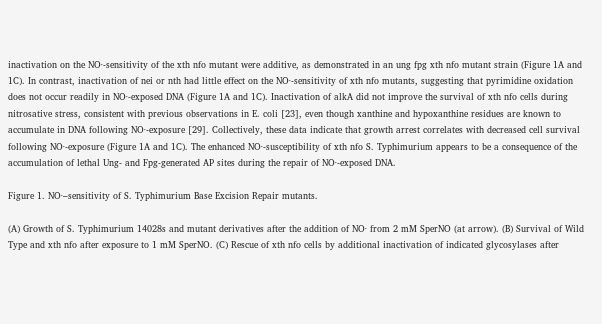inactivation on the NO·-sensitivity of the xth nfo mutant were additive, as demonstrated in an ung fpg xth nfo mutant strain (Figure 1A and 1C). In contrast, inactivation of nei or nth had little effect on the NO·-sensitivity of xth nfo mutants, suggesting that pyrimidine oxidation does not occur readily in NO·-exposed DNA (Figure 1A and 1C). Inactivation of alkA did not improve the survival of xth nfo cells during nitrosative stress, consistent with previous observations in E. coli [23], even though xanthine and hypoxanthine residues are known to accumulate in DNA following NO·-exposure [29]. Collectively, these data indicate that growth arrest correlates with decreased cell survival following NO·-exposure (Figure 1A and 1C). The enhanced NO·-susceptibility of xth nfo S. Typhimurium appears to be a consequence of the accumulation of lethal Ung- and Fpg-generated AP sites during the repair of NO·-exposed DNA.

Figure 1. NO·–sensitivity of S. Typhimurium Base Excision Repair mutants.

(A) Growth of S. Typhimurium 14028s and mutant derivatives after the addition of NO· from 2 mM SperNO (at arrow). (B) Survival of Wild Type and xth nfo after exposure to 1 mM SperNO. (C) Rescue of xth nfo cells by additional inactivation of indicated glycosylases after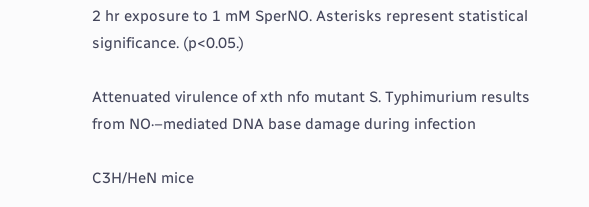2 hr exposure to 1 mM SperNO. Asterisks represent statistical significance. (p<0.05.)

Attenuated virulence of xth nfo mutant S. Typhimurium results from NO·–mediated DNA base damage during infection

C3H/HeN mice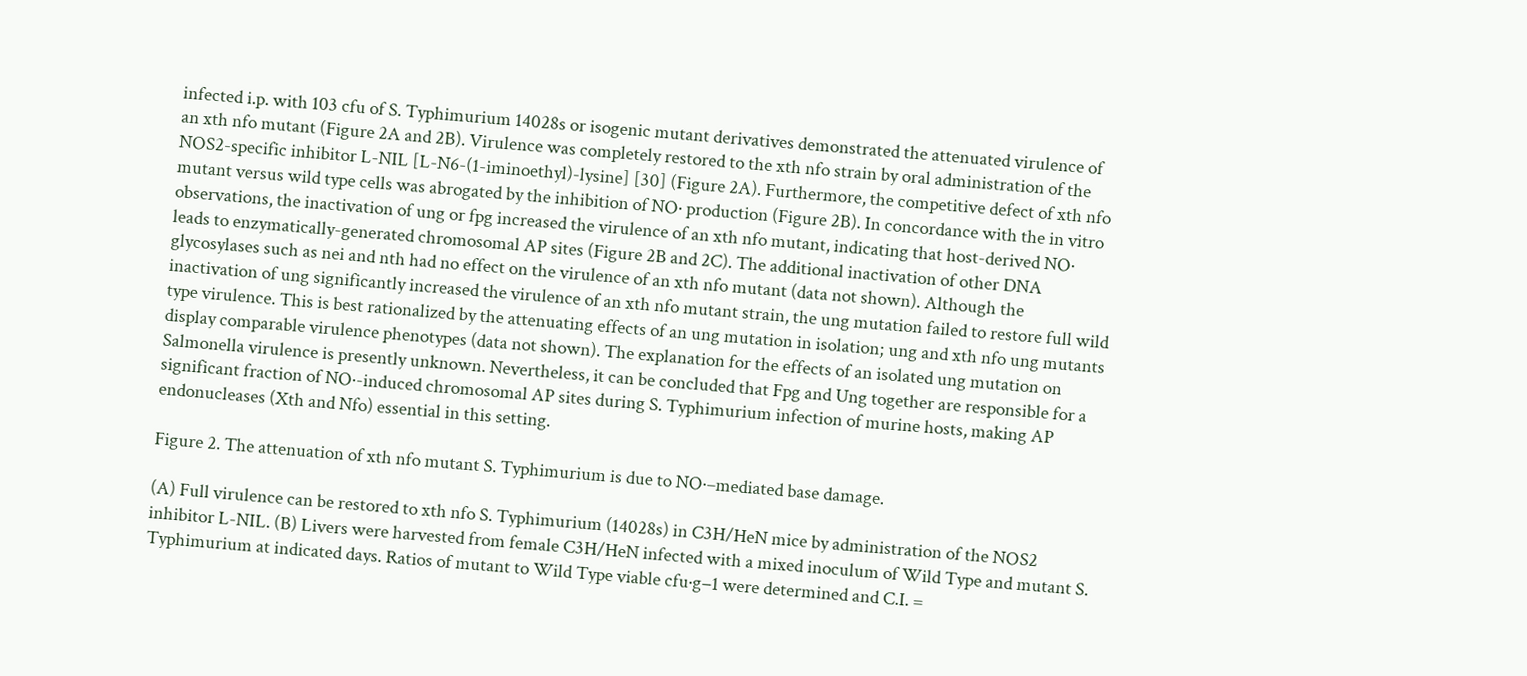infected i.p. with 103 cfu of S. Typhimurium 14028s or isogenic mutant derivatives demonstrated the attenuated virulence of an xth nfo mutant (Figure 2A and 2B). Virulence was completely restored to the xth nfo strain by oral administration of the NOS2-specific inhibitor L-NIL [L-N6-(1-iminoethyl)-lysine] [30] (Figure 2A). Furthermore, the competitive defect of xth nfo mutant versus wild type cells was abrogated by the inhibition of NO· production (Figure 2B). In concordance with the in vitro observations, the inactivation of ung or fpg increased the virulence of an xth nfo mutant, indicating that host-derived NO· leads to enzymatically-generated chromosomal AP sites (Figure 2B and 2C). The additional inactivation of other DNA glycosylases such as nei and nth had no effect on the virulence of an xth nfo mutant (data not shown). Although the inactivation of ung significantly increased the virulence of an xth nfo mutant strain, the ung mutation failed to restore full wild type virulence. This is best rationalized by the attenuating effects of an ung mutation in isolation; ung and xth nfo ung mutants display comparable virulence phenotypes (data not shown). The explanation for the effects of an isolated ung mutation on Salmonella virulence is presently unknown. Nevertheless, it can be concluded that Fpg and Ung together are responsible for a significant fraction of NO·-induced chromosomal AP sites during S. Typhimurium infection of murine hosts, making AP endonucleases (Xth and Nfo) essential in this setting.

Figure 2. The attenuation of xth nfo mutant S. Typhimurium is due to NO·–mediated base damage.

(A) Full virulence can be restored to xth nfo S. Typhimurium (14028s) in C3H/HeN mice by administration of the NOS2 inhibitor L-NIL. (B) Livers were harvested from female C3H/HeN infected with a mixed inoculum of Wild Type and mutant S. Typhimurium at indicated days. Ratios of mutant to Wild Type viable cfu·g−1 were determined and C.I. =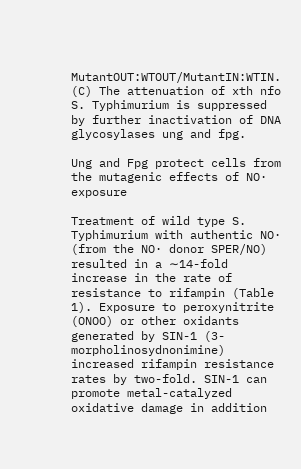MutantOUT:WTOUT/MutantIN:WTIN. (C) The attenuation of xth nfo S. Typhimurium is suppressed by further inactivation of DNA glycosylases ung and fpg.

Ung and Fpg protect cells from the mutagenic effects of NO· exposure

Treatment of wild type S. Typhimurium with authentic NO· (from the NO· donor SPER/NO) resulted in a ∼14-fold increase in the rate of resistance to rifampin (Table 1). Exposure to peroxynitrite (ONOO) or other oxidants generated by SIN-1 (3-morpholinosydnonimine) increased rifampin resistance rates by two-fold. SIN-1 can promote metal-catalyzed oxidative damage in addition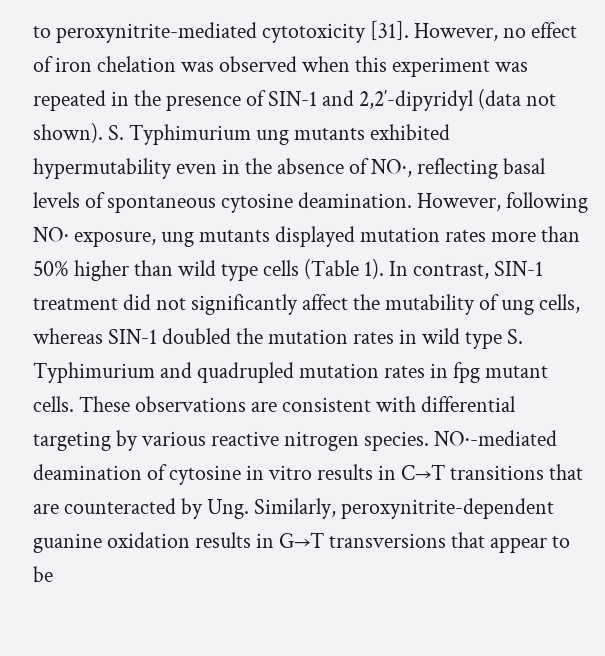to peroxynitrite-mediated cytotoxicity [31]. However, no effect of iron chelation was observed when this experiment was repeated in the presence of SIN-1 and 2,2′-dipyridyl (data not shown). S. Typhimurium ung mutants exhibited hypermutability even in the absence of NO·, reflecting basal levels of spontaneous cytosine deamination. However, following NO· exposure, ung mutants displayed mutation rates more than 50% higher than wild type cells (Table 1). In contrast, SIN-1 treatment did not significantly affect the mutability of ung cells, whereas SIN-1 doubled the mutation rates in wild type S. Typhimurium and quadrupled mutation rates in fpg mutant cells. These observations are consistent with differential targeting by various reactive nitrogen species. NO·-mediated deamination of cytosine in vitro results in C→T transitions that are counteracted by Ung. Similarly, peroxynitrite-dependent guanine oxidation results in G→T transversions that appear to be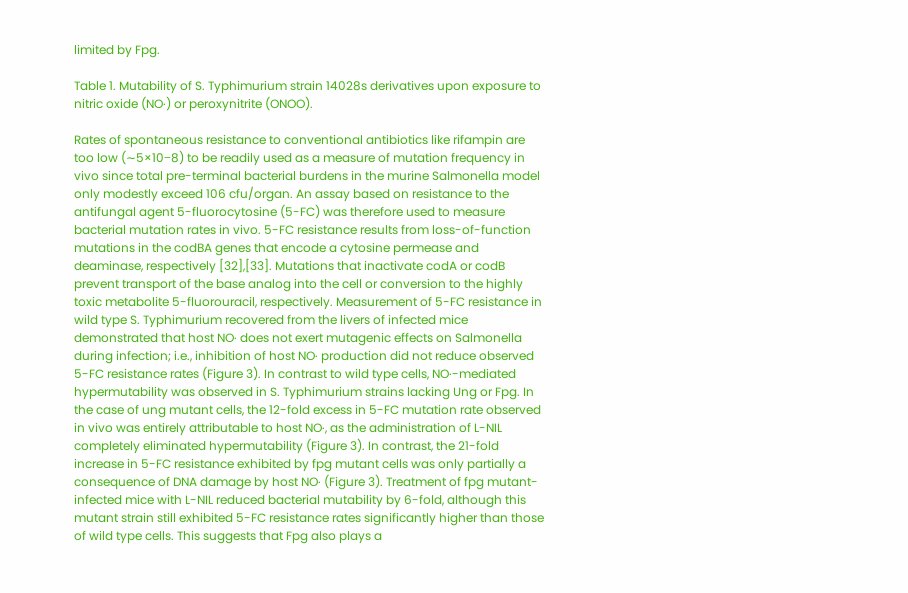limited by Fpg.

Table 1. Mutability of S. Typhimurium strain 14028s derivatives upon exposure to nitric oxide (NO·) or peroxynitrite (ONOO).

Rates of spontaneous resistance to conventional antibiotics like rifampin are too low (∼5×10−8) to be readily used as a measure of mutation frequency in vivo since total pre-terminal bacterial burdens in the murine Salmonella model only modestly exceed 106 cfu/organ. An assay based on resistance to the antifungal agent 5-fluorocytosine (5-FC) was therefore used to measure bacterial mutation rates in vivo. 5-FC resistance results from loss-of-function mutations in the codBA genes that encode a cytosine permease and deaminase, respectively [32],[33]. Mutations that inactivate codA or codB prevent transport of the base analog into the cell or conversion to the highly toxic metabolite 5-fluorouracil, respectively. Measurement of 5-FC resistance in wild type S. Typhimurium recovered from the livers of infected mice demonstrated that host NO· does not exert mutagenic effects on Salmonella during infection; i.e., inhibition of host NO· production did not reduce observed 5-FC resistance rates (Figure 3). In contrast to wild type cells, NO·-mediated hypermutability was observed in S. Typhimurium strains lacking Ung or Fpg. In the case of ung mutant cells, the 12-fold excess in 5-FC mutation rate observed in vivo was entirely attributable to host NO·, as the administration of L-NIL completely eliminated hypermutability (Figure 3). In contrast, the 21-fold increase in 5-FC resistance exhibited by fpg mutant cells was only partially a consequence of DNA damage by host NO· (Figure 3). Treatment of fpg mutant-infected mice with L-NIL reduced bacterial mutability by 6-fold, although this mutant strain still exhibited 5-FC resistance rates significantly higher than those of wild type cells. This suggests that Fpg also plays a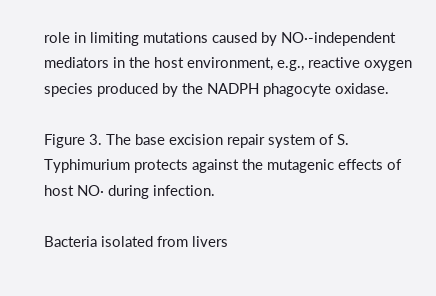role in limiting mutations caused by NO·-independent mediators in the host environment, e.g., reactive oxygen species produced by the NADPH phagocyte oxidase.

Figure 3. The base excision repair system of S. Typhimurium protects against the mutagenic effects of host NO· during infection.

Bacteria isolated from livers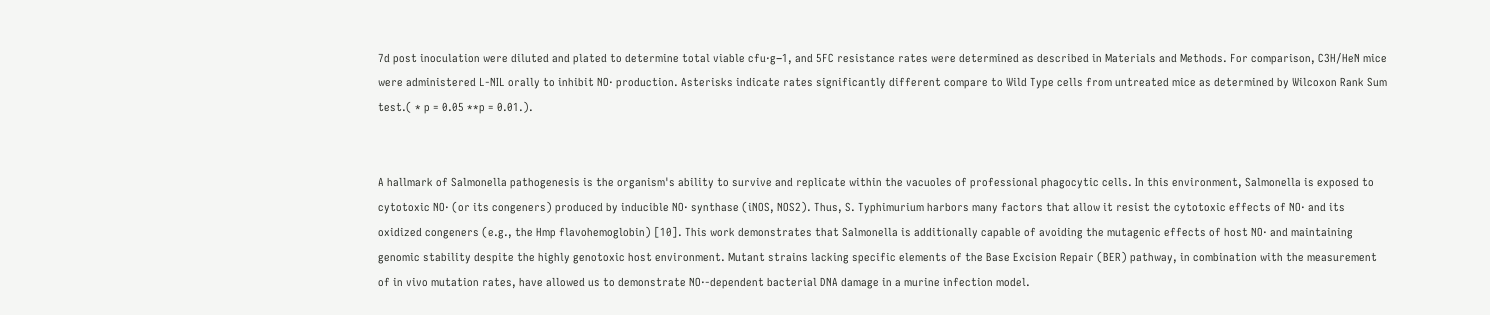7d post inoculation were diluted and plated to determine total viable cfu·g−1, and 5FC resistance rates were determined as described in Materials and Methods. For comparison, C3H/HeN mice were administered L-NIL orally to inhibit NO· production. Asterisks indicate rates significantly different compare to Wild Type cells from untreated mice as determined by Wilcoxon Rank Sum test.( * p = 0.05 **p = 0.01.).


A hallmark of Salmonella pathogenesis is the organism's ability to survive and replicate within the vacuoles of professional phagocytic cells. In this environment, Salmonella is exposed to cytotoxic NO· (or its congeners) produced by inducible NO· synthase (iNOS, NOS2). Thus, S. Typhimurium harbors many factors that allow it resist the cytotoxic effects of NO· and its oxidized congeners (e.g., the Hmp flavohemoglobin) [10]. This work demonstrates that Salmonella is additionally capable of avoiding the mutagenic effects of host NO· and maintaining genomic stability despite the highly genotoxic host environment. Mutant strains lacking specific elements of the Base Excision Repair (BER) pathway, in combination with the measurement of in vivo mutation rates, have allowed us to demonstrate NO·-dependent bacterial DNA damage in a murine infection model.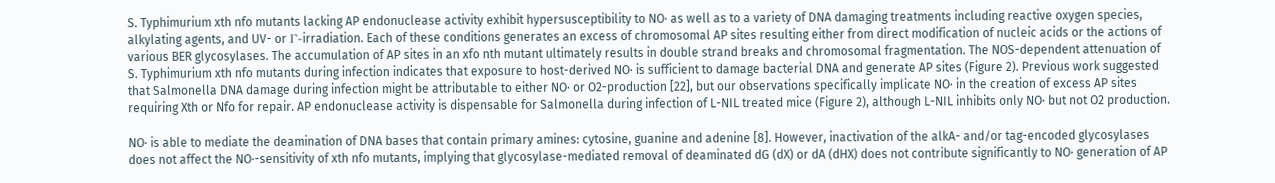S. Typhimurium xth nfo mutants lacking AP endonuclease activity exhibit hypersusceptibility to NO· as well as to a variety of DNA damaging treatments including reactive oxygen species, alkylating agents, and UV- or Γ-irradiation. Each of these conditions generates an excess of chromosomal AP sites resulting either from direct modification of nucleic acids or the actions of various BER glycosylases. The accumulation of AP sites in an xfo nth mutant ultimately results in double strand breaks and chromosomal fragmentation. The NOS-dependent attenuation of S. Typhimurium xth nfo mutants during infection indicates that exposure to host-derived NO· is sufficient to damage bacterial DNA and generate AP sites (Figure 2). Previous work suggested that Salmonella DNA damage during infection might be attributable to either NO· or O2-production [22], but our observations specifically implicate NO· in the creation of excess AP sites requiring Xth or Nfo for repair. AP endonuclease activity is dispensable for Salmonella during infection of L-NIL treated mice (Figure 2), although L-NIL inhibits only NO· but not O2 production.

NO· is able to mediate the deamination of DNA bases that contain primary amines: cytosine, guanine and adenine [8]. However, inactivation of the alkA- and/or tag-encoded glycosylases does not affect the NO·-sensitivity of xth nfo mutants, implying that glycosylase-mediated removal of deaminated dG (dX) or dA (dHX) does not contribute significantly to NO· generation of AP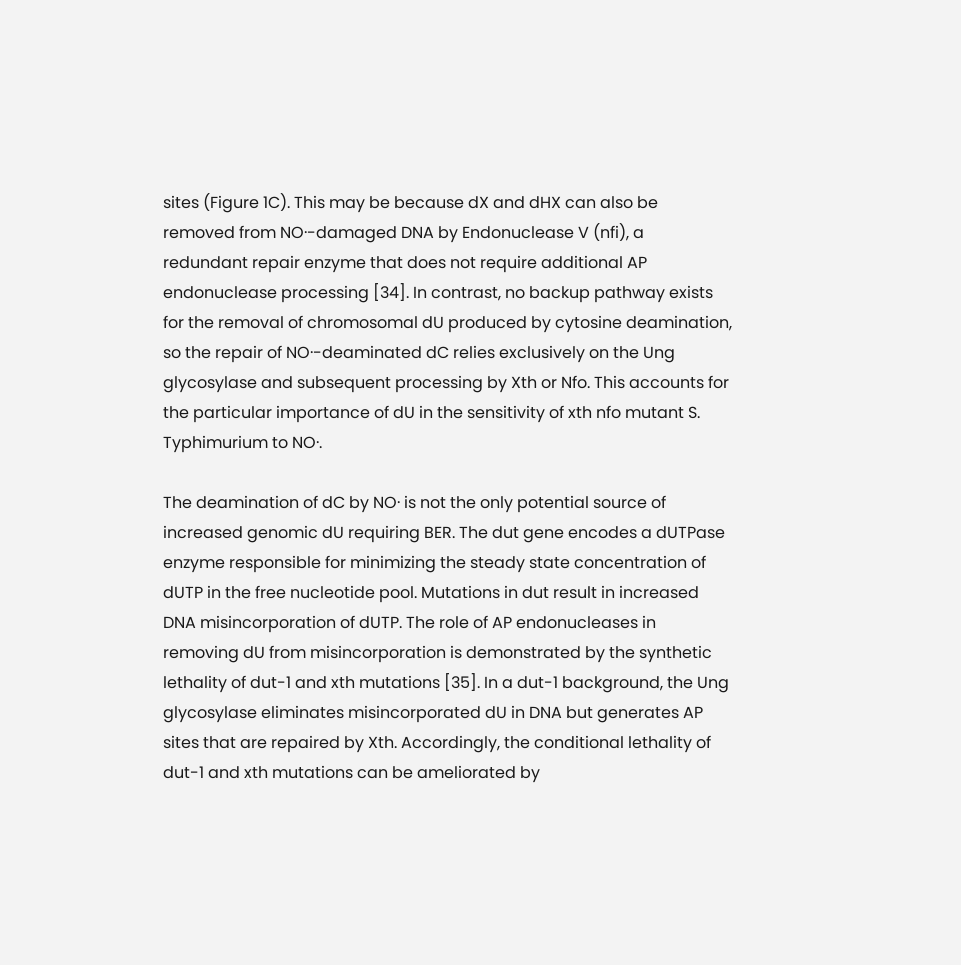sites (Figure 1C). This may be because dX and dHX can also be removed from NO·-damaged DNA by Endonuclease V (nfi), a redundant repair enzyme that does not require additional AP endonuclease processing [34]. In contrast, no backup pathway exists for the removal of chromosomal dU produced by cytosine deamination, so the repair of NO·-deaminated dC relies exclusively on the Ung glycosylase and subsequent processing by Xth or Nfo. This accounts for the particular importance of dU in the sensitivity of xth nfo mutant S. Typhimurium to NO·.

The deamination of dC by NO· is not the only potential source of increased genomic dU requiring BER. The dut gene encodes a dUTPase enzyme responsible for minimizing the steady state concentration of dUTP in the free nucleotide pool. Mutations in dut result in increased DNA misincorporation of dUTP. The role of AP endonucleases in removing dU from misincorporation is demonstrated by the synthetic lethality of dut-1 and xth mutations [35]. In a dut-1 background, the Ung glycosylase eliminates misincorporated dU in DNA but generates AP sites that are repaired by Xth. Accordingly, the conditional lethality of dut-1 and xth mutations can be ameliorated by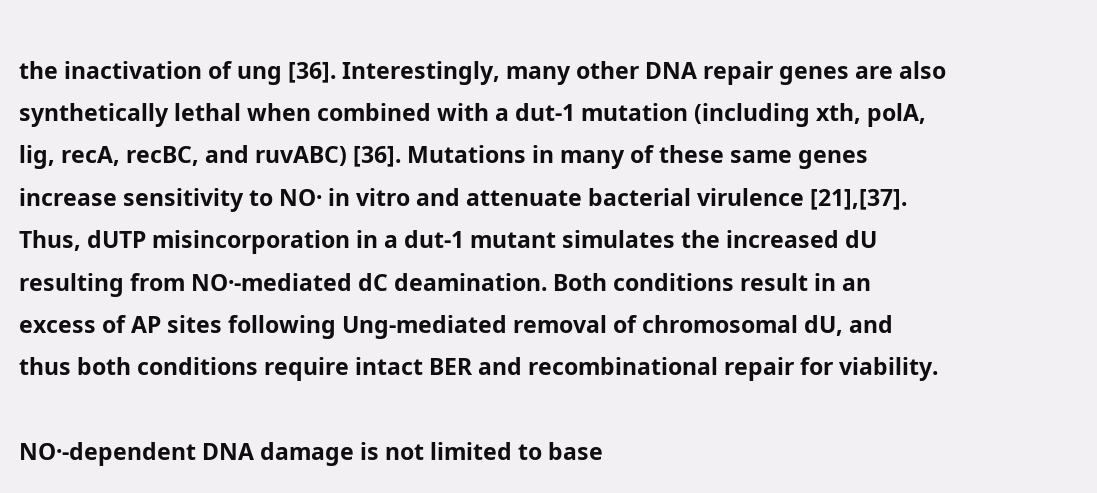the inactivation of ung [36]. Interestingly, many other DNA repair genes are also synthetically lethal when combined with a dut-1 mutation (including xth, polA, lig, recA, recBC, and ruvABC) [36]. Mutations in many of these same genes increase sensitivity to NO· in vitro and attenuate bacterial virulence [21],[37]. Thus, dUTP misincorporation in a dut-1 mutant simulates the increased dU resulting from NO·-mediated dC deamination. Both conditions result in an excess of AP sites following Ung-mediated removal of chromosomal dU, and thus both conditions require intact BER and recombinational repair for viability.

NO·-dependent DNA damage is not limited to base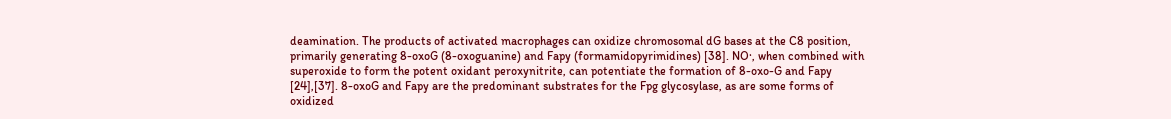deamination. The products of activated macrophages can oxidize chromosomal dG bases at the C8 position, primarily generating 8-oxoG (8-oxoguanine) and Fapy (formamidopyrimidines) [38]. NO·, when combined with superoxide to form the potent oxidant peroxynitrite, can potentiate the formation of 8-oxo-G and Fapy [24],[37]. 8-oxoG and Fapy are the predominant substrates for the Fpg glycosylase, as are some forms of oxidized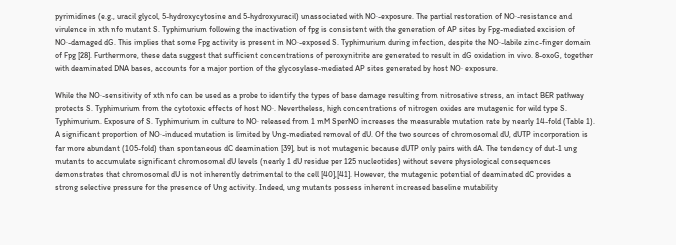pyrimidines (e.g., uracil glycol, 5-hydroxycytosine and 5-hydroxyuracil) unassociated with NO·-exposure. The partial restoration of NO·-resistance and virulence in xth nfo mutant S. Typhimurium following the inactivation of fpg is consistent with the generation of AP sites by Fpg-mediated excision of NO·-damaged dG. This implies that some Fpg activity is present in NO·-exposed S. Typhimurium during infection, despite the NO·-labile zinc-finger domain of Fpg [28]. Furthermore, these data suggest that sufficient concentrations of peroxynitrite are generated to result in dG oxidation in vivo. 8-oxoG, together with deaminated DNA bases, accounts for a major portion of the glycosylase-mediated AP sites generated by host NO· exposure.

While the NO·-sensitivity of xth nfo can be used as a probe to identify the types of base damage resulting from nitrosative stress, an intact BER pathway protects S. Typhimurium from the cytotoxic effects of host NO·. Nevertheless, high concentrations of nitrogen oxides are mutagenic for wild type S. Typhimurium. Exposure of S. Typhimurium in culture to NO· released from 1 mM SperNO increases the measurable mutation rate by nearly 14-fold (Table 1). A significant proportion of NO·-induced mutation is limited by Ung-mediated removal of dU. Of the two sources of chromosomal dU, dUTP incorporation is far more abundant (105-fold) than spontaneous dC deamination [39], but is not mutagenic because dUTP only pairs with dA. The tendency of dut-1 ung mutants to accumulate significant chromosomal dU levels (nearly 1 dU residue per 125 nucleotides) without severe physiological consequences demonstrates that chromosomal dU is not inherently detrimental to the cell [40],[41]. However, the mutagenic potential of deaminated dC provides a strong selective pressure for the presence of Ung activity. Indeed, ung mutants possess inherent increased baseline mutability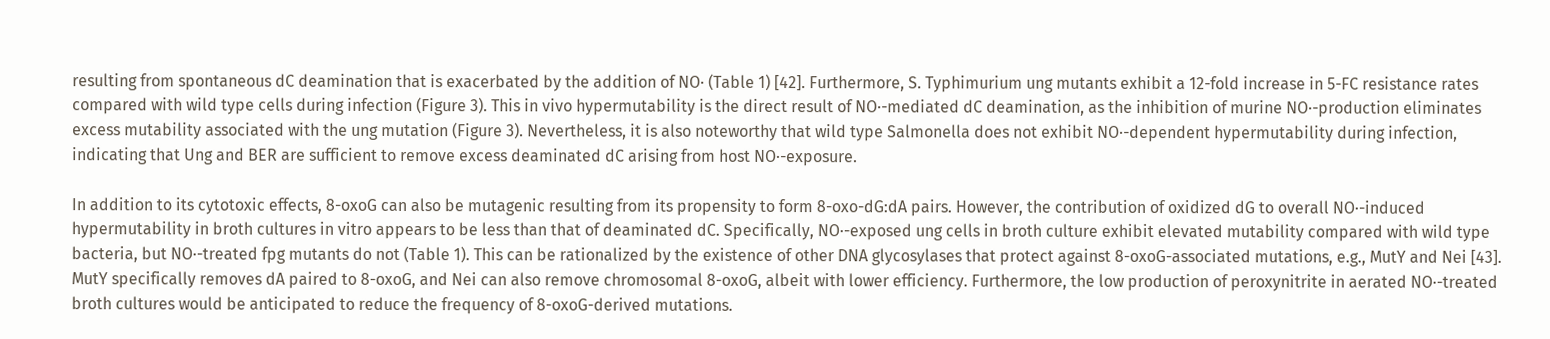resulting from spontaneous dC deamination that is exacerbated by the addition of NO· (Table 1) [42]. Furthermore, S. Typhimurium ung mutants exhibit a 12-fold increase in 5-FC resistance rates compared with wild type cells during infection (Figure 3). This in vivo hypermutability is the direct result of NO·-mediated dC deamination, as the inhibition of murine NO·-production eliminates excess mutability associated with the ung mutation (Figure 3). Nevertheless, it is also noteworthy that wild type Salmonella does not exhibit NO·-dependent hypermutability during infection, indicating that Ung and BER are sufficient to remove excess deaminated dC arising from host NO·-exposure.

In addition to its cytotoxic effects, 8-oxoG can also be mutagenic resulting from its propensity to form 8-oxo-dG:dA pairs. However, the contribution of oxidized dG to overall NO·-induced hypermutability in broth cultures in vitro appears to be less than that of deaminated dC. Specifically, NO·-exposed ung cells in broth culture exhibit elevated mutability compared with wild type bacteria, but NO·-treated fpg mutants do not (Table 1). This can be rationalized by the existence of other DNA glycosylases that protect against 8-oxoG-associated mutations, e.g., MutY and Nei [43]. MutY specifically removes dA paired to 8-oxoG, and Nei can also remove chromosomal 8-oxoG, albeit with lower efficiency. Furthermore, the low production of peroxynitrite in aerated NO·-treated broth cultures would be anticipated to reduce the frequency of 8-oxoG-derived mutations.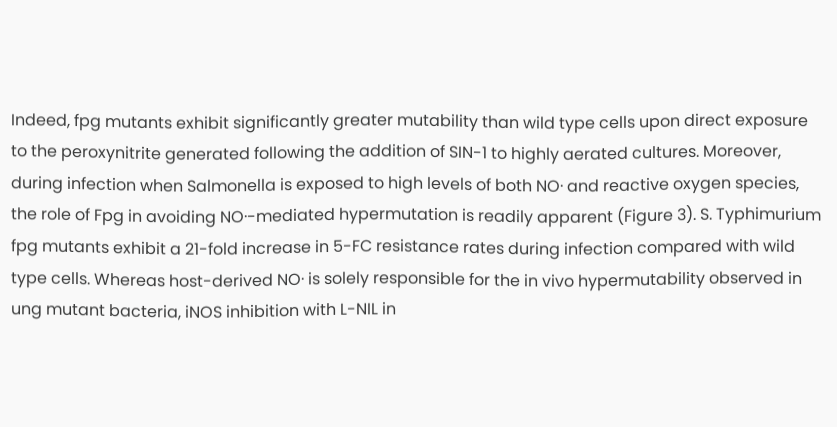Indeed, fpg mutants exhibit significantly greater mutability than wild type cells upon direct exposure to the peroxynitrite generated following the addition of SIN-1 to highly aerated cultures. Moreover, during infection when Salmonella is exposed to high levels of both NO· and reactive oxygen species, the role of Fpg in avoiding NO·-mediated hypermutation is readily apparent (Figure 3). S. Typhimurium fpg mutants exhibit a 21-fold increase in 5-FC resistance rates during infection compared with wild type cells. Whereas host-derived NO· is solely responsible for the in vivo hypermutability observed in ung mutant bacteria, iNOS inhibition with L-NIL in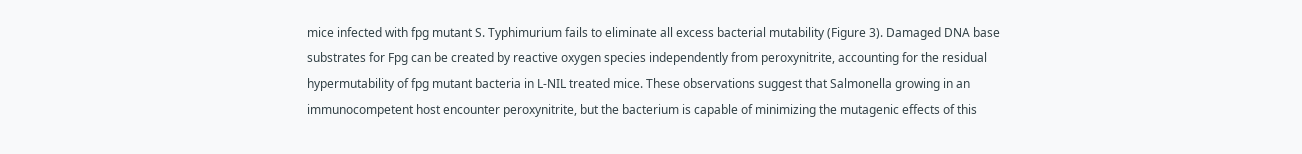mice infected with fpg mutant S. Typhimurium fails to eliminate all excess bacterial mutability (Figure 3). Damaged DNA base substrates for Fpg can be created by reactive oxygen species independently from peroxynitrite, accounting for the residual hypermutability of fpg mutant bacteria in L-NIL treated mice. These observations suggest that Salmonella growing in an immunocompetent host encounter peroxynitrite, but the bacterium is capable of minimizing the mutagenic effects of this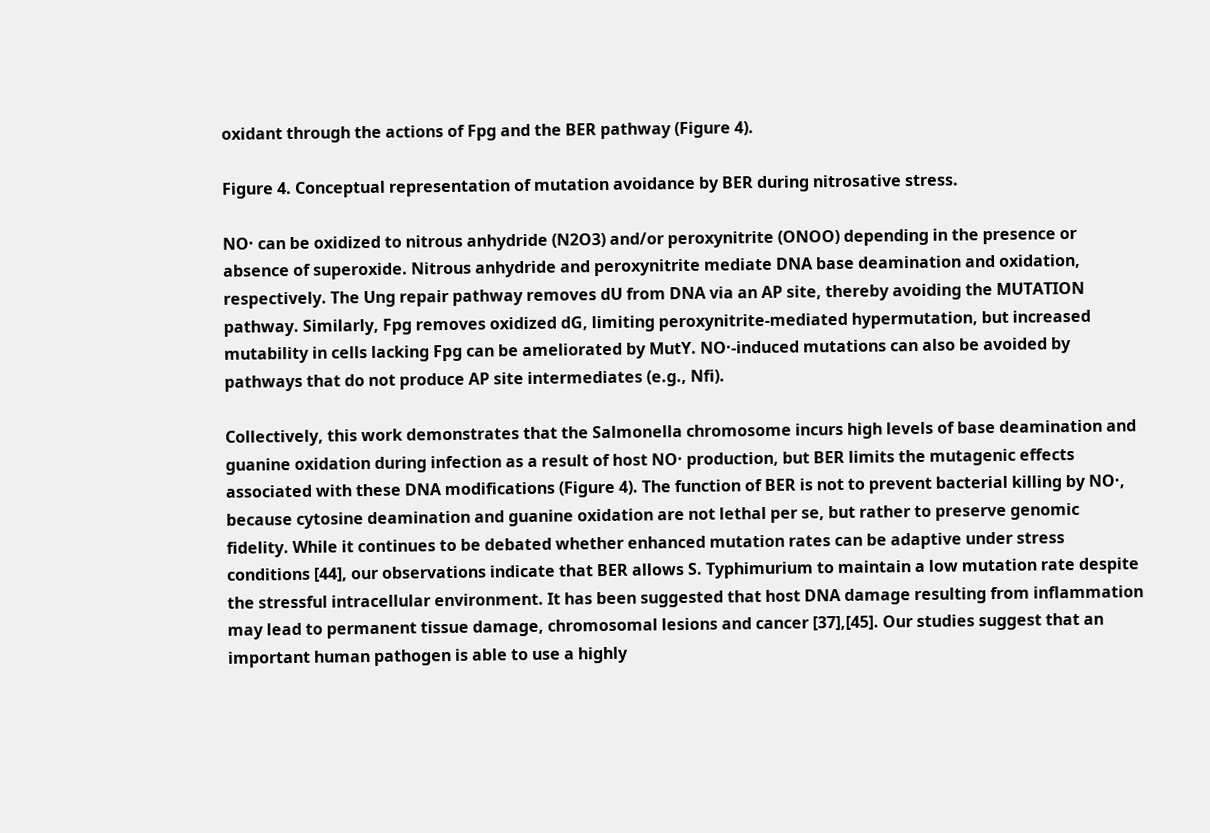oxidant through the actions of Fpg and the BER pathway (Figure 4).

Figure 4. Conceptual representation of mutation avoidance by BER during nitrosative stress.

NO· can be oxidized to nitrous anhydride (N2O3) and/or peroxynitrite (ONOO) depending in the presence or absence of superoxide. Nitrous anhydride and peroxynitrite mediate DNA base deamination and oxidation, respectively. The Ung repair pathway removes dU from DNA via an AP site, thereby avoiding the MUTATION pathway. Similarly, Fpg removes oxidized dG, limiting peroxynitrite-mediated hypermutation, but increased mutability in cells lacking Fpg can be ameliorated by MutY. NO·-induced mutations can also be avoided by pathways that do not produce AP site intermediates (e.g., Nfi).

Collectively, this work demonstrates that the Salmonella chromosome incurs high levels of base deamination and guanine oxidation during infection as a result of host NO· production, but BER limits the mutagenic effects associated with these DNA modifications (Figure 4). The function of BER is not to prevent bacterial killing by NO·, because cytosine deamination and guanine oxidation are not lethal per se, but rather to preserve genomic fidelity. While it continues to be debated whether enhanced mutation rates can be adaptive under stress conditions [44], our observations indicate that BER allows S. Typhimurium to maintain a low mutation rate despite the stressful intracellular environment. It has been suggested that host DNA damage resulting from inflammation may lead to permanent tissue damage, chromosomal lesions and cancer [37],[45]. Our studies suggest that an important human pathogen is able to use a highly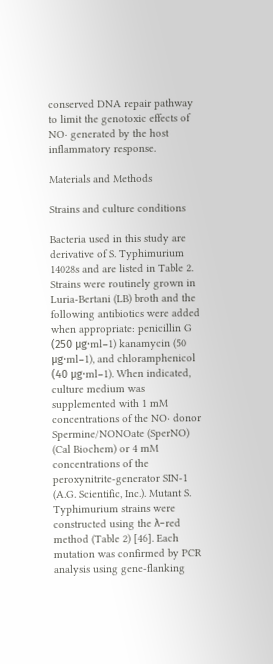conserved DNA repair pathway to limit the genotoxic effects of NO· generated by the host inflammatory response.

Materials and Methods

Strains and culture conditions

Bacteria used in this study are derivative of S. Typhimurium 14028s and are listed in Table 2. Strains were routinely grown in Luria-Bertani (LB) broth and the following antibiotics were added when appropriate: penicillin G (250 μg·ml−1) kanamycin (50 μg·ml−1), and chloramphenicol (40 μg·ml−1). When indicated, culture medium was supplemented with 1 mM concentrations of the NO· donor Spermine/NONOate (SperNO) (Cal Biochem) or 4 mM concentrations of the peroxynitrite-generator SIN-1 (A.G. Scientific, Inc.). Mutant S. Typhimurium strains were constructed using the λ−red method (Table 2) [46]. Each mutation was confirmed by PCR analysis using gene-flanking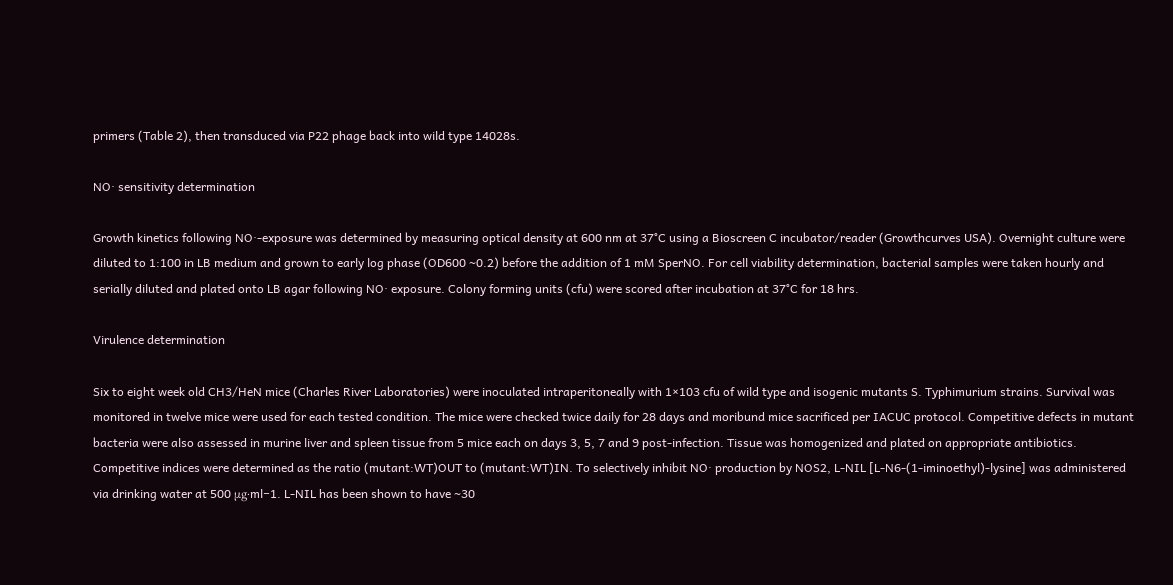primers (Table 2), then transduced via P22 phage back into wild type 14028s.

NO· sensitivity determination

Growth kinetics following NO·-exposure was determined by measuring optical density at 600 nm at 37°C using a Bioscreen C incubator/reader (Growthcurves USA). Overnight culture were diluted to 1:100 in LB medium and grown to early log phase (OD600 ∼0.2) before the addition of 1 mM SperNO. For cell viability determination, bacterial samples were taken hourly and serially diluted and plated onto LB agar following NO· exposure. Colony forming units (cfu) were scored after incubation at 37°C for 18 hrs.

Virulence determination

Six to eight week old CH3/HeN mice (Charles River Laboratories) were inoculated intraperitoneally with 1×103 cfu of wild type and isogenic mutants S. Typhimurium strains. Survival was monitored in twelve mice were used for each tested condition. The mice were checked twice daily for 28 days and moribund mice sacrificed per IACUC protocol. Competitive defects in mutant bacteria were also assessed in murine liver and spleen tissue from 5 mice each on days 3, 5, 7 and 9 post-infection. Tissue was homogenized and plated on appropriate antibiotics. Competitive indices were determined as the ratio (mutant:WT)OUT to (mutant:WT)IN. To selectively inhibit NO· production by NOS2, L-NIL [L-N6-(1-iminoethyl)-lysine] was administered via drinking water at 500 μg·ml−1. L-NIL has been shown to have ∼30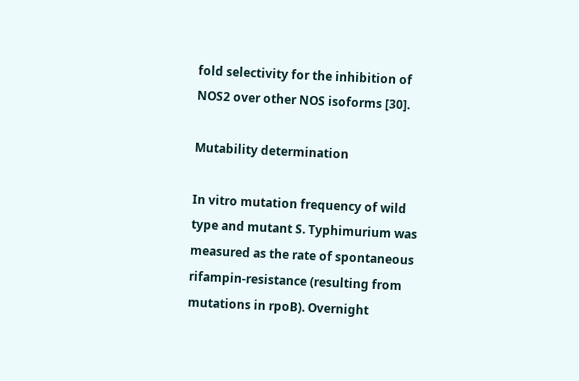fold selectivity for the inhibition of NOS2 over other NOS isoforms [30].

Mutability determination

In vitro mutation frequency of wild type and mutant S. Typhimurium was measured as the rate of spontaneous rifampin-resistance (resulting from mutations in rpoB). Overnight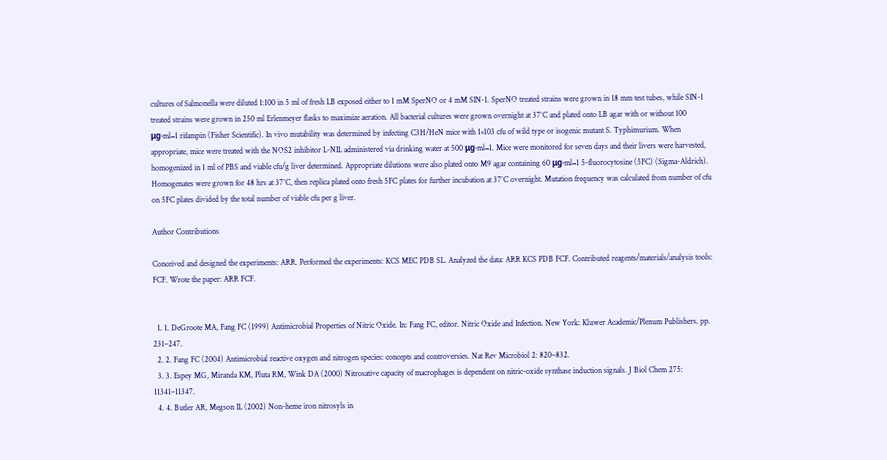cultures of Salmonella were diluted 1:100 in 5 ml of fresh LB exposed either to 1 mM SperNO or 4 mM SIN-1. SperNO treated strains were grown in 18 mm test tubes, while SIN-1 treated strains were grown in 250 ml Erlenmeyer flasks to maximize aeration. All bacterial cultures were grown overnight at 37°C and plated onto LB agar with or without 100 μg·ml−1 rifampin (Fisher Scientific). In vivo mutability was determined by infecting C3H/HeN mice with 1×103 cfu of wild type or isogenic mutant S. Typhimurium. When appropriate, mice were treated with the NOS2 inhibitor L-NIL administered via drinking water at 500 μg·ml−1. Mice were monitored for seven days and their livers were harvested, homogenized in 1 ml of PBS and viable cfu/g liver determined. Appropriate dilutions were also plated onto M9 agar containing 60 μg·ml−1 5-fluorocytosine (5FC) (Sigma-Aldrich). Homogenates were grown for 48 hrs at 37°C, then replica plated onto fresh 5FC plates for further incubation at 37°C overnight. Mutation frequency was calculated from number of cfu on 5FC plates divided by the total number of viable cfu per g liver.

Author Contributions

Conceived and designed the experiments: ARR. Performed the experiments: KCS MEC PDB SL. Analyzed the data: ARR KCS PDB FCF. Contributed reagents/materials/analysis tools: FCF. Wrote the paper: ARR FCF.


  1. 1. DeGroote MA, Fang FC (1999) Antimicrobial Properties of Nitric Oxide. In: Fang FC, editor. Nitric Oxide and Infection. New York: Kluwer Academic/Plenum Publishers. pp. 231–247.
  2. 2. Fang FC (2004) Antimicrobial reactive oxygen and nitrogen species: concepts and controversies. Nat Rev Microbiol 2: 820–832.
  3. 3. Espey MG, Miranda KM, Pluta RM, Wink DA (2000) Nitrosative capacity of macrophages is dependent on nitric-oxide synthase induction signals. J Biol Chem 275: 11341–11347.
  4. 4. Butler AR, Megson IL (2002) Non-heme iron nitrosyls in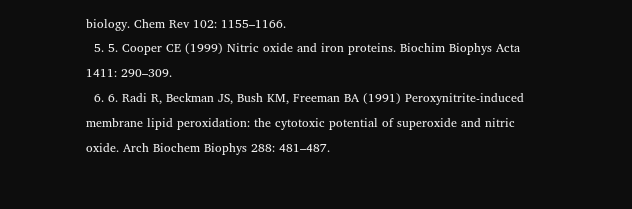biology. Chem Rev 102: 1155–1166.
  5. 5. Cooper CE (1999) Nitric oxide and iron proteins. Biochim Biophys Acta 1411: 290–309.
  6. 6. Radi R, Beckman JS, Bush KM, Freeman BA (1991) Peroxynitrite-induced membrane lipid peroxidation: the cytotoxic potential of superoxide and nitric oxide. Arch Biochem Biophys 288: 481–487.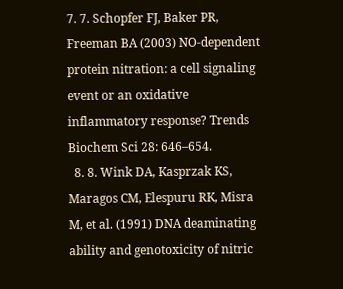7. 7. Schopfer FJ, Baker PR, Freeman BA (2003) NO-dependent protein nitration: a cell signaling event or an oxidative inflammatory response? Trends Biochem Sci 28: 646–654.
  8. 8. Wink DA, Kasprzak KS, Maragos CM, Elespuru RK, Misra M, et al. (1991) DNA deaminating ability and genotoxicity of nitric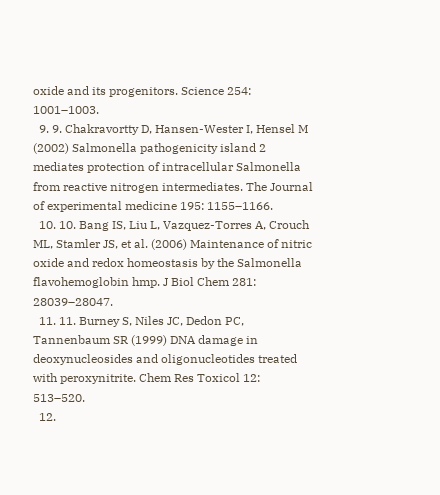oxide and its progenitors. Science 254: 1001–1003.
  9. 9. Chakravortty D, Hansen-Wester I, Hensel M (2002) Salmonella pathogenicity island 2 mediates protection of intracellular Salmonella from reactive nitrogen intermediates. The Journal of experimental medicine 195: 1155–1166.
  10. 10. Bang IS, Liu L, Vazquez-Torres A, Crouch ML, Stamler JS, et al. (2006) Maintenance of nitric oxide and redox homeostasis by the Salmonella flavohemoglobin hmp. J Biol Chem 281: 28039–28047.
  11. 11. Burney S, Niles JC, Dedon PC, Tannenbaum SR (1999) DNA damage in deoxynucleosides and oligonucleotides treated with peroxynitrite. Chem Res Toxicol 12: 513–520.
  12.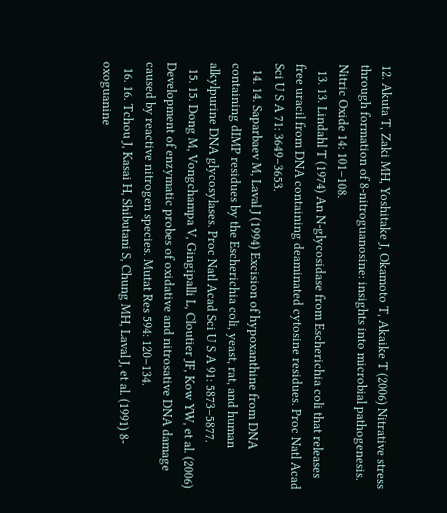12. Akuta T, Zaki MH, Yoshitake J, Okamoto T, Akaike T (2006) Nitrative stress through formation of 8-nitroguanosine: insights into microbial pathogenesis. Nitric Oxide 14: 101–108.
  13. 13. Lindahl T (1974) An N-glycosidase from Escherichia coli that releases free uracil from DNA containing deaminated cytosine residues. Proc Natl Acad Sci U S A 71: 3649–3653.
  14. 14. Saparbaev M, Laval J (1994) Excision of hypoxanthine from DNA containing dIMP residues by the Escherichia coli, yeast, rat, and human alkylpurine DNA glycosylases. Proc Natl Acad Sci U S A 91: 5873–5877.
  15. 15. Dong M, Vongchampa V, Gingipalli L, Cloutier JF, Kow YW, et al. (2006) Development of enzymatic probes of oxidative and nitrosative DNA damage caused by reactive nitrogen species. Mutat Res 594: 120–134.
  16. 16. Tchou J, Kasai H, Shibutani S, Chung MH, Laval J, et al. (1991) 8-oxoguanine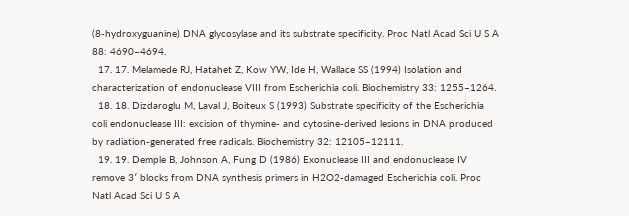(8-hydroxyguanine) DNA glycosylase and its substrate specificity. Proc Natl Acad Sci U S A 88: 4690–4694.
  17. 17. Melamede RJ, Hatahet Z, Kow YW, Ide H, Wallace SS (1994) Isolation and characterization of endonuclease VIII from Escherichia coli. Biochemistry 33: 1255–1264.
  18. 18. Dizdaroglu M, Laval J, Boiteux S (1993) Substrate specificity of the Escherichia coli endonuclease III: excision of thymine- and cytosine-derived lesions in DNA produced by radiation-generated free radicals. Biochemistry 32: 12105–12111.
  19. 19. Demple B, Johnson A, Fung D (1986) Exonuclease III and endonuclease IV remove 3′ blocks from DNA synthesis primers in H2O2-damaged Escherichia coli. Proc Natl Acad Sci U S A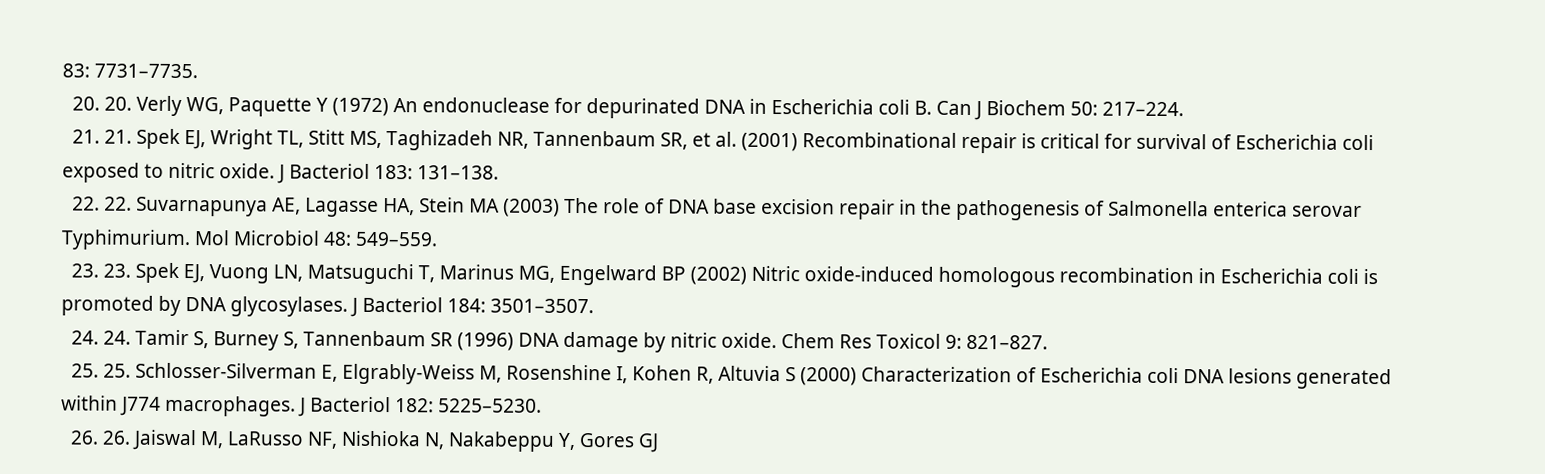83: 7731–7735.
  20. 20. Verly WG, Paquette Y (1972) An endonuclease for depurinated DNA in Escherichia coli B. Can J Biochem 50: 217–224.
  21. 21. Spek EJ, Wright TL, Stitt MS, Taghizadeh NR, Tannenbaum SR, et al. (2001) Recombinational repair is critical for survival of Escherichia coli exposed to nitric oxide. J Bacteriol 183: 131–138.
  22. 22. Suvarnapunya AE, Lagasse HA, Stein MA (2003) The role of DNA base excision repair in the pathogenesis of Salmonella enterica serovar Typhimurium. Mol Microbiol 48: 549–559.
  23. 23. Spek EJ, Vuong LN, Matsuguchi T, Marinus MG, Engelward BP (2002) Nitric oxide-induced homologous recombination in Escherichia coli is promoted by DNA glycosylases. J Bacteriol 184: 3501–3507.
  24. 24. Tamir S, Burney S, Tannenbaum SR (1996) DNA damage by nitric oxide. Chem Res Toxicol 9: 821–827.
  25. 25. Schlosser-Silverman E, Elgrably-Weiss M, Rosenshine I, Kohen R, Altuvia S (2000) Characterization of Escherichia coli DNA lesions generated within J774 macrophages. J Bacteriol 182: 5225–5230.
  26. 26. Jaiswal M, LaRusso NF, Nishioka N, Nakabeppu Y, Gores GJ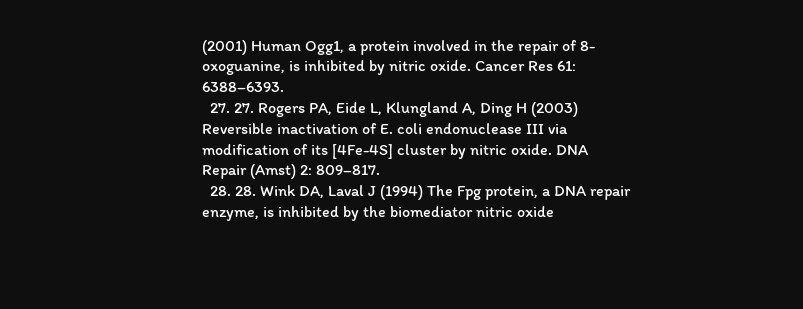(2001) Human Ogg1, a protein involved in the repair of 8-oxoguanine, is inhibited by nitric oxide. Cancer Res 61: 6388–6393.
  27. 27. Rogers PA, Eide L, Klungland A, Ding H (2003) Reversible inactivation of E. coli endonuclease III via modification of its [4Fe-4S] cluster by nitric oxide. DNA Repair (Amst) 2: 809–817.
  28. 28. Wink DA, Laval J (1994) The Fpg protein, a DNA repair enzyme, is inhibited by the biomediator nitric oxide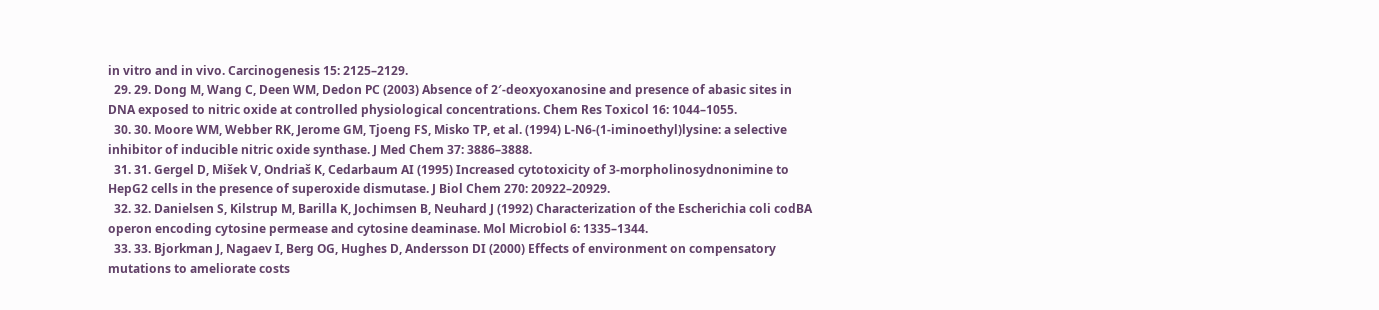in vitro and in vivo. Carcinogenesis 15: 2125–2129.
  29. 29. Dong M, Wang C, Deen WM, Dedon PC (2003) Absence of 2′-deoxyoxanosine and presence of abasic sites in DNA exposed to nitric oxide at controlled physiological concentrations. Chem Res Toxicol 16: 1044–1055.
  30. 30. Moore WM, Webber RK, Jerome GM, Tjoeng FS, Misko TP, et al. (1994) L-N6-(1-iminoethyl)lysine: a selective inhibitor of inducible nitric oxide synthase. J Med Chem 37: 3886–3888.
  31. 31. Gergel D, Mišek V, Ondriaš K, Cedarbaum AI (1995) Increased cytotoxicity of 3-morpholinosydnonimine to HepG2 cells in the presence of superoxide dismutase. J Biol Chem 270: 20922–20929.
  32. 32. Danielsen S, Kilstrup M, Barilla K, Jochimsen B, Neuhard J (1992) Characterization of the Escherichia coli codBA operon encoding cytosine permease and cytosine deaminase. Mol Microbiol 6: 1335–1344.
  33. 33. Bjorkman J, Nagaev I, Berg OG, Hughes D, Andersson DI (2000) Effects of environment on compensatory mutations to ameliorate costs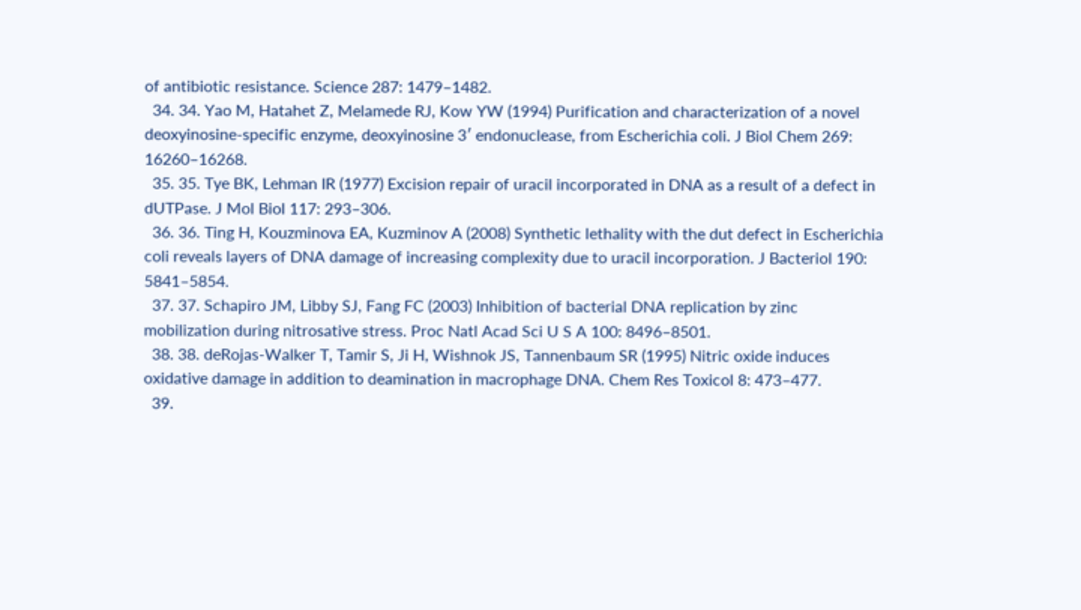of antibiotic resistance. Science 287: 1479–1482.
  34. 34. Yao M, Hatahet Z, Melamede RJ, Kow YW (1994) Purification and characterization of a novel deoxyinosine-specific enzyme, deoxyinosine 3′ endonuclease, from Escherichia coli. J Biol Chem 269: 16260–16268.
  35. 35. Tye BK, Lehman IR (1977) Excision repair of uracil incorporated in DNA as a result of a defect in dUTPase. J Mol Biol 117: 293–306.
  36. 36. Ting H, Kouzminova EA, Kuzminov A (2008) Synthetic lethality with the dut defect in Escherichia coli reveals layers of DNA damage of increasing complexity due to uracil incorporation. J Bacteriol 190: 5841–5854.
  37. 37. Schapiro JM, Libby SJ, Fang FC (2003) Inhibition of bacterial DNA replication by zinc mobilization during nitrosative stress. Proc Natl Acad Sci U S A 100: 8496–8501.
  38. 38. deRojas-Walker T, Tamir S, Ji H, Wishnok JS, Tannenbaum SR (1995) Nitric oxide induces oxidative damage in addition to deamination in macrophage DNA. Chem Res Toxicol 8: 473–477.
  39.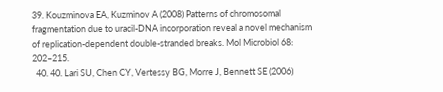39. Kouzminova EA, Kuzminov A (2008) Patterns of chromosomal fragmentation due to uracil-DNA incorporation reveal a novel mechanism of replication-dependent double-stranded breaks. Mol Microbiol 68: 202–215.
  40. 40. Lari SU, Chen CY, Vertessy BG, Morre J, Bennett SE (2006)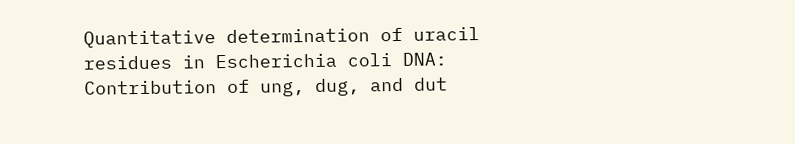Quantitative determination of uracil residues in Escherichia coli DNA: Contribution of ung, dug, and dut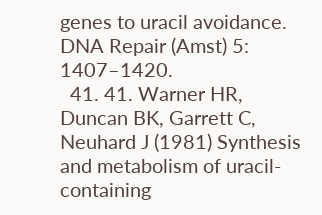genes to uracil avoidance. DNA Repair (Amst) 5: 1407–1420.
  41. 41. Warner HR, Duncan BK, Garrett C, Neuhard J (1981) Synthesis and metabolism of uracil-containing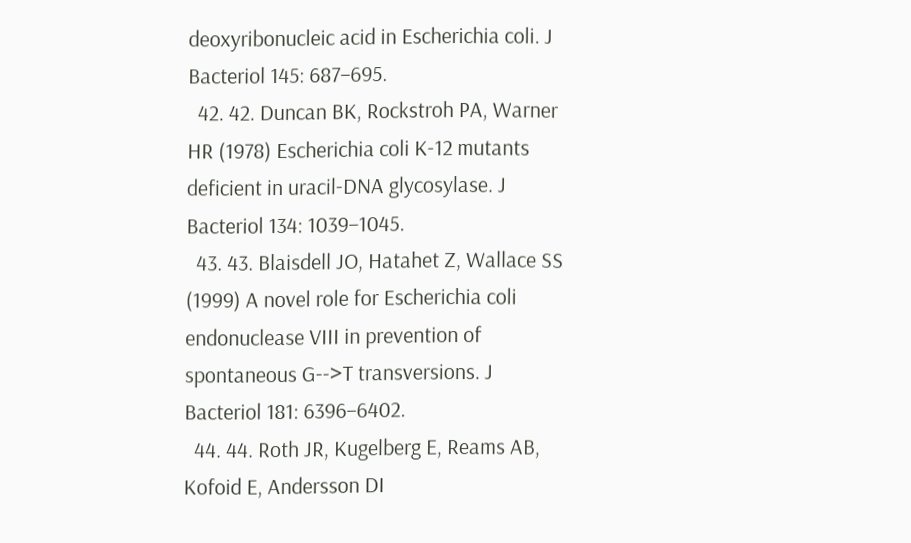deoxyribonucleic acid in Escherichia coli. J Bacteriol 145: 687–695.
  42. 42. Duncan BK, Rockstroh PA, Warner HR (1978) Escherichia coli K-12 mutants deficient in uracil-DNA glycosylase. J Bacteriol 134: 1039–1045.
  43. 43. Blaisdell JO, Hatahet Z, Wallace SS (1999) A novel role for Escherichia coli endonuclease VIII in prevention of spontaneous G-->T transversions. J Bacteriol 181: 6396–6402.
  44. 44. Roth JR, Kugelberg E, Reams AB, Kofoid E, Andersson DI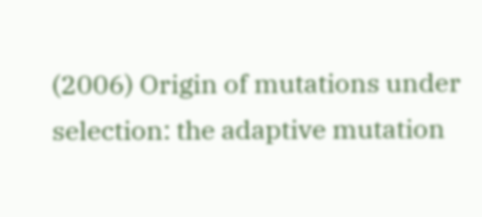(2006) Origin of mutations under selection: the adaptive mutation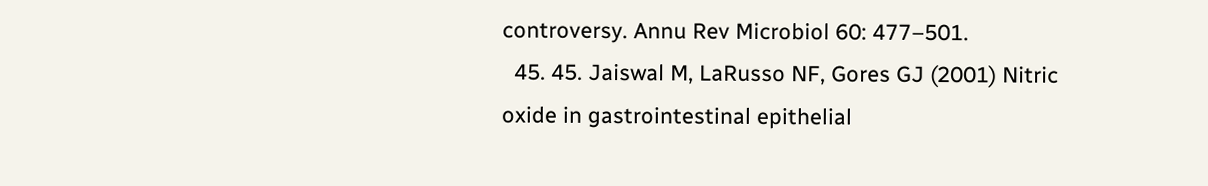controversy. Annu Rev Microbiol 60: 477–501.
  45. 45. Jaiswal M, LaRusso NF, Gores GJ (2001) Nitric oxide in gastrointestinal epithelial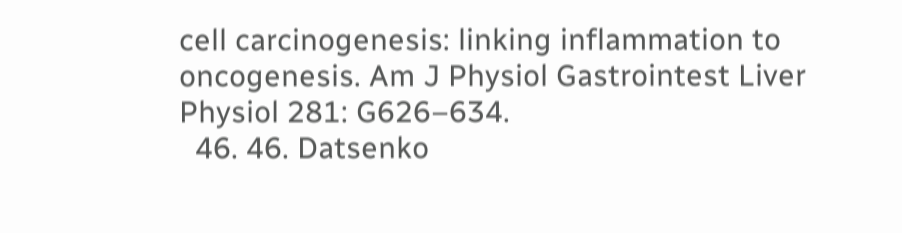cell carcinogenesis: linking inflammation to oncogenesis. Am J Physiol Gastrointest Liver Physiol 281: G626–634.
  46. 46. Datsenko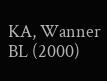KA, Wanner BL (2000)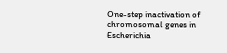One-step inactivation of chromosomal genes in Escherichia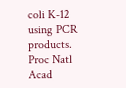coli K-12 using PCR products. Proc Natl Acad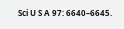Sci U S A 97: 6640–6645.